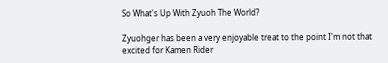So What's Up With Zyuoh The World?

Zyuohger has been a very enjoyable treat to the point I'm not that excited for Kamen Rider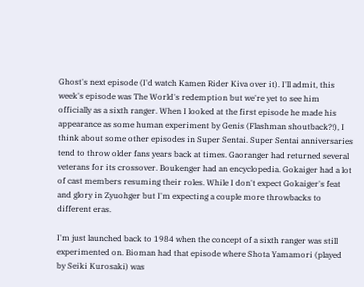Ghost's next episode (I'd watch Kamen Rider Kiva over it). I'll admit, this week's episode was The World's redemption but we're yet to see him officially as a sixth ranger. When I looked at the first episode he made his appearance as some human experiment by Genis (Flashman shoutback?!), I think about some other episodes in Super Sentai. Super Sentai anniversaries tend to throw older fans years back at times. Gaoranger had returned several veterans for its crossover. Boukenger had an encyclopedia. Gokaiger had a lot of cast members resuming their roles. While I don't expect Gokaiger's feat and glory in Zyuohger but I'm expecting a couple more throwbacks to different eras.

I'm just launched back to 1984 when the concept of a sixth ranger was still experimented on. Bioman had that episode where Shota Yamamori (played by Seiki Kurosaki) was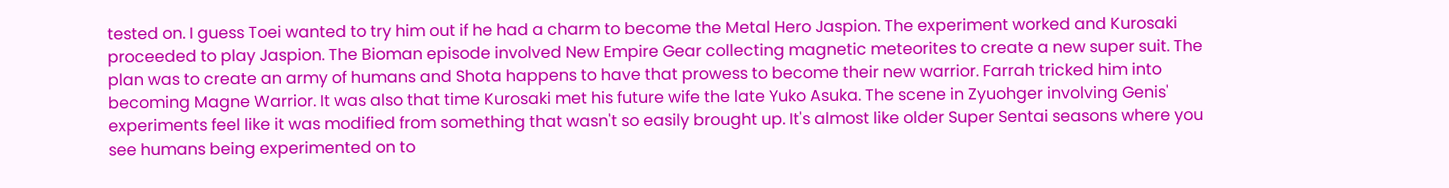tested on. I guess Toei wanted to try him out if he had a charm to become the Metal Hero Jaspion. The experiment worked and Kurosaki proceeded to play Jaspion. The Bioman episode involved New Empire Gear collecting magnetic meteorites to create a new super suit. The plan was to create an army of humans and Shota happens to have that prowess to become their new warrior. Farrah tricked him into becoming Magne Warrior. It was also that time Kurosaki met his future wife the late Yuko Asuka. The scene in Zyuohger involving Genis' experiments feel like it was modified from something that wasn't so easily brought up. It's almost like older Super Sentai seasons where you see humans being experimented on to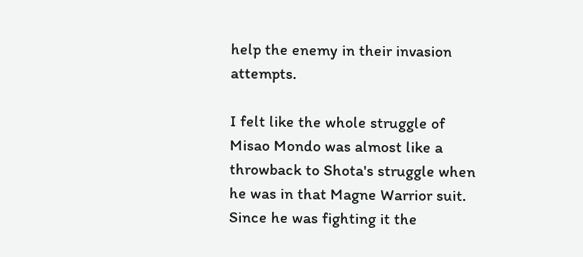help the enemy in their invasion attempts.

I felt like the whole struggle of Misao Mondo was almost like a throwback to Shota's struggle when he was in that Magne Warrior suit. Since he was fighting it the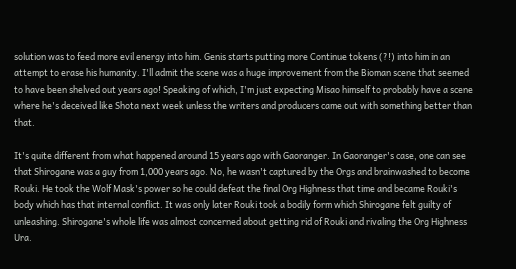solution was to feed more evil energy into him. Genis starts putting more Continue tokens (?!) into him in an attempt to erase his humanity. I'll admit the scene was a huge improvement from the Bioman scene that seemed to have been shelved out years ago! Speaking of which, I'm just expecting Misao himself to probably have a scene where he's deceived like Shota next week unless the writers and producers came out with something better than that.

It's quite different from what happened around 15 years ago with Gaoranger. In Gaoranger's case, one can see that Shirogane was a guy from 1,000 years ago. No, he wasn't captured by the Orgs and brainwashed to become Rouki. He took the Wolf Mask's power so he could defeat the final Org Highness that time and became Rouki's body which has that internal conflict. It was only later Rouki took a bodily form which Shirogane felt guilty of unleashing. Shirogane's whole life was almost concerned about getting rid of Rouki and rivaling the Org Highness Ura.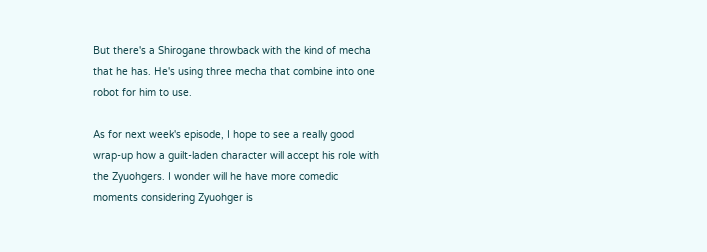But there's a Shirogane throwback with the kind of mecha that he has. He's using three mecha that combine into one robot for him to use.

As for next week's episode, I hope to see a really good wrap-up how a guilt-laden character will accept his role with the Zyuohgers. I wonder will he have more comedic moments considering Zyuohger is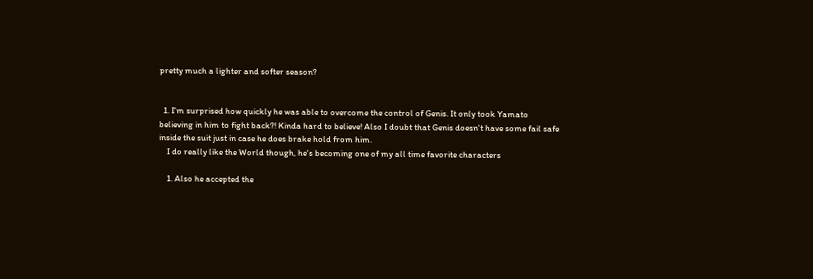pretty much a lighter and softer season?


  1. I'm surprised how quickly he was able to overcome the control of Genis. It only took Yamato believing in him to fight back?! Kinda hard to believe! Also I doubt that Genis doesn't have some fail safe inside the suit just in case he does brake hold from him.
    I do really like the World though, he's becoming one of my all time favorite characters

    1. Also he accepted the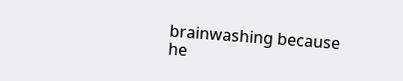brainwashing because he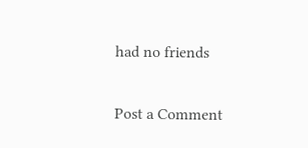had no friends


Post a Comment